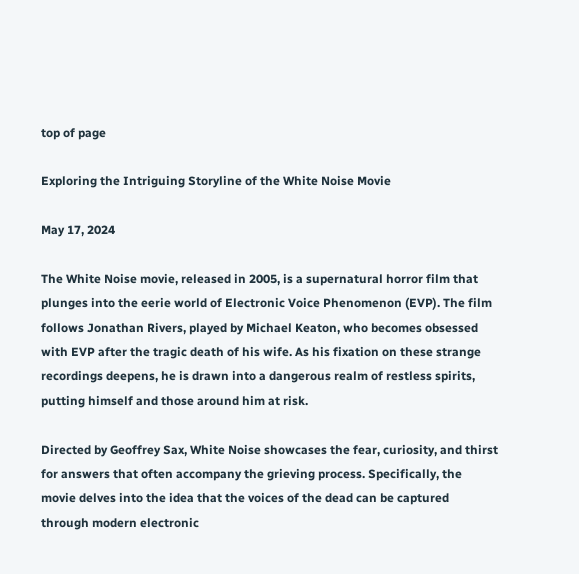top of page

Exploring the Intriguing Storyline of the White Noise Movie

May 17, 2024

The White Noise movie, released in 2005, is a supernatural horror film that plunges into the eerie world of Electronic Voice Phenomenon (EVP). The film follows Jonathan Rivers, played by Michael Keaton, who becomes obsessed with EVP after the tragic death of his wife. As his fixation on these strange recordings deepens, he is drawn into a dangerous realm of restless spirits, putting himself and those around him at risk.

Directed by Geoffrey Sax, White Noise showcases the fear, curiosity, and thirst for answers that often accompany the grieving process. Specifically, the movie delves into the idea that the voices of the dead can be captured through modern electronic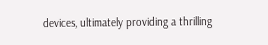devices, ultimately providing a thrilling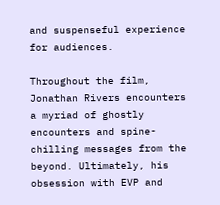and suspenseful experience for audiences.

Throughout the film, Jonathan Rivers encounters a myriad of ghostly encounters and spine-chilling messages from the beyond. Ultimately, his obsession with EVP and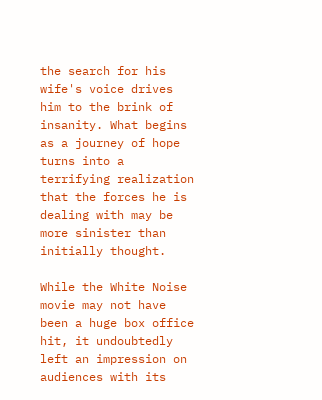the search for his wife's voice drives him to the brink of insanity. What begins as a journey of hope turns into a terrifying realization that the forces he is dealing with may be more sinister than initially thought.

While the White Noise movie may not have been a huge box office hit, it undoubtedly left an impression on audiences with its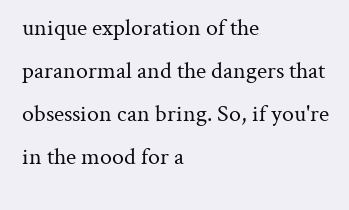unique exploration of the paranormal and the dangers that obsession can bring. So, if you're in the mood for a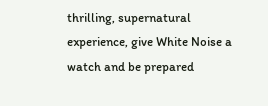thrilling, supernatural experience, give White Noise a watch and be prepared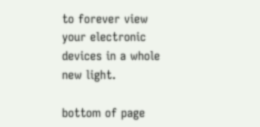to forever view your electronic devices in a whole new light.

bottom of page